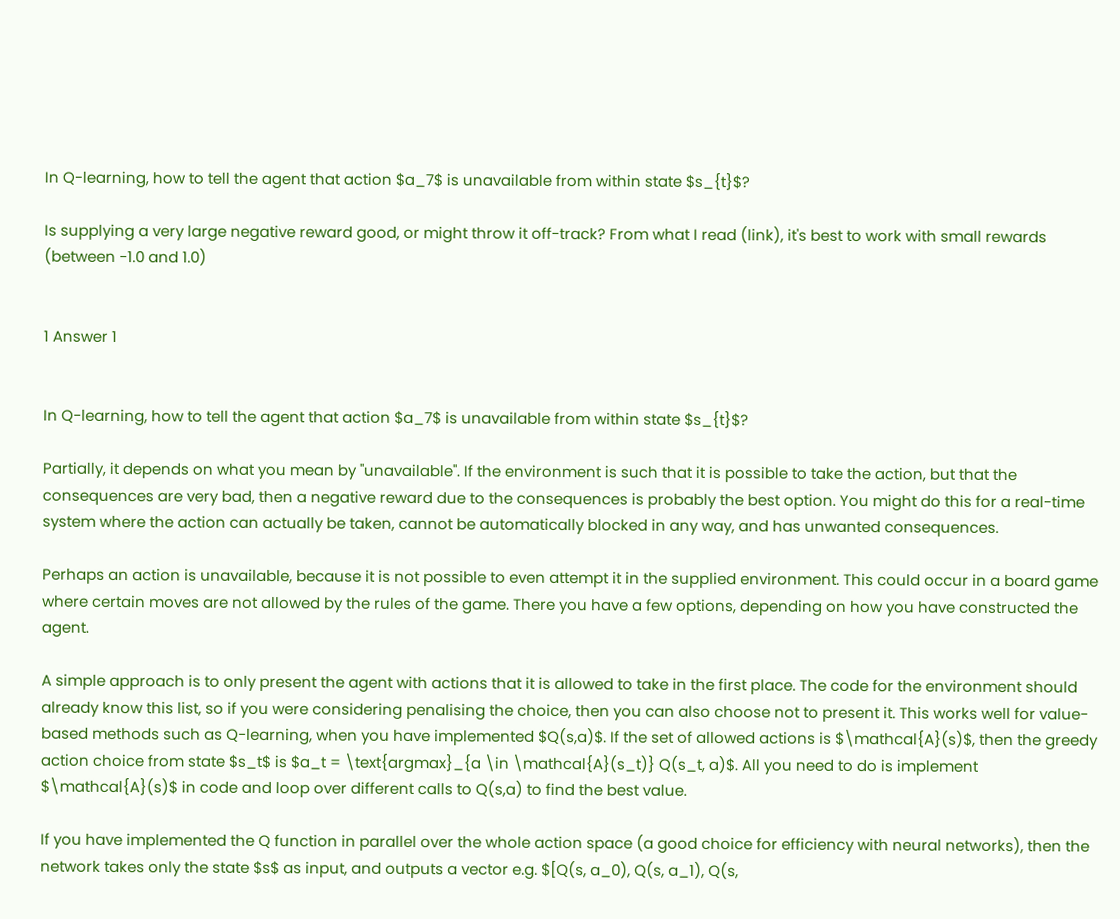In Q-learning, how to tell the agent that action $a_7$ is unavailable from within state $s_{t}$?

Is supplying a very large negative reward good, or might throw it off-track? From what I read (link), it's best to work with small rewards (between -1.0 and 1.0)


1 Answer 1


In Q-learning, how to tell the agent that action $a_7$ is unavailable from within state $s_{t}$?

Partially, it depends on what you mean by "unavailable". If the environment is such that it is possible to take the action, but that the consequences are very bad, then a negative reward due to the consequences is probably the best option. You might do this for a real-time system where the action can actually be taken, cannot be automatically blocked in any way, and has unwanted consequences.

Perhaps an action is unavailable, because it is not possible to even attempt it in the supplied environment. This could occur in a board game where certain moves are not allowed by the rules of the game. There you have a few options, depending on how you have constructed the agent.

A simple approach is to only present the agent with actions that it is allowed to take in the first place. The code for the environment should already know this list, so if you were considering penalising the choice, then you can also choose not to present it. This works well for value-based methods such as Q-learning, when you have implemented $Q(s,a)$. If the set of allowed actions is $\mathcal{A}(s)$, then the greedy action choice from state $s_t$ is $a_t = \text{argmax}_{a \in \mathcal{A}(s_t)} Q(s_t, a)$. All you need to do is implement $\mathcal{A}(s)$ in code and loop over different calls to Q(s,a) to find the best value.

If you have implemented the Q function in parallel over the whole action space (a good choice for efficiency with neural networks), then the network takes only the state $s$ as input, and outputs a vector e.g. $[Q(s, a_0), Q(s, a_1), Q(s,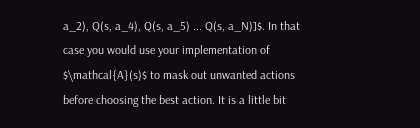a_2), Q(s, a_4), Q(s, a_5) ... Q(s, a_N)]$. In that case you would use your implementation of $\mathcal{A}(s)$ to mask out unwanted actions before choosing the best action. It is a little bit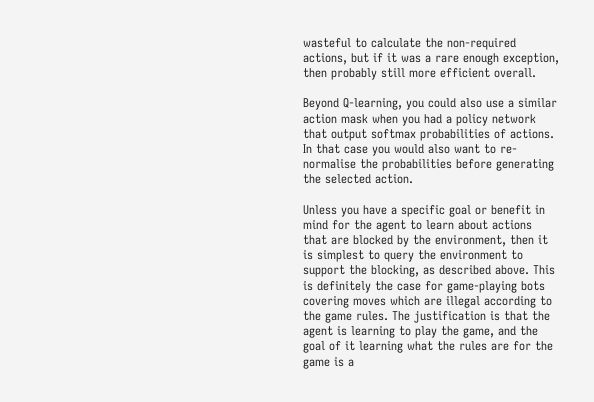wasteful to calculate the non-required actions, but if it was a rare enough exception, then probably still more efficient overall.

Beyond Q-learning, you could also use a similar action mask when you had a policy network that output softmax probabilities of actions. In that case you would also want to re-normalise the probabilities before generating the selected action.

Unless you have a specific goal or benefit in mind for the agent to learn about actions that are blocked by the environment, then it is simplest to query the environment to support the blocking, as described above. This is definitely the case for game-playing bots covering moves which are illegal according to the game rules. The justification is that the agent is learning to play the game, and the goal of it learning what the rules are for the game is a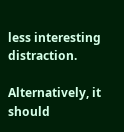less interesting distraction.

Alternatively, it should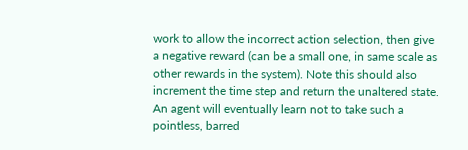work to allow the incorrect action selection, then give a negative reward (can be a small one, in same scale as other rewards in the system). Note this should also increment the time step and return the unaltered state. An agent will eventually learn not to take such a pointless, barred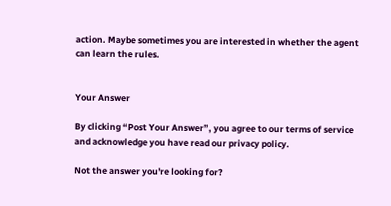action. Maybe sometimes you are interested in whether the agent can learn the rules.


Your Answer

By clicking “Post Your Answer”, you agree to our terms of service and acknowledge you have read our privacy policy.

Not the answer you're looking for?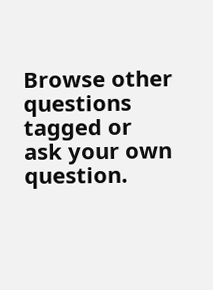Browse other questions tagged or ask your own question.